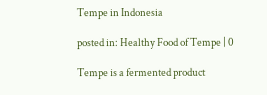Tempe in Indonesia

posted in: Healthy Food of Tempe | 0

Tempe is a fermented product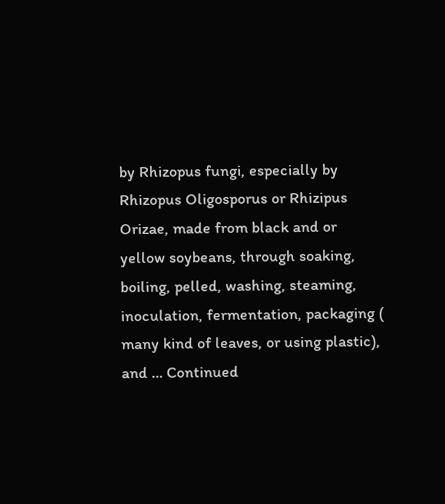by Rhizopus fungi, especially by Rhizopus Oligosporus or Rhizipus Orizae, made from black and or yellow soybeans, through soaking, boiling, pelled, washing, steaming, inoculation, fermentation, packaging ( many kind of leaves, or using plastic), and … Continued